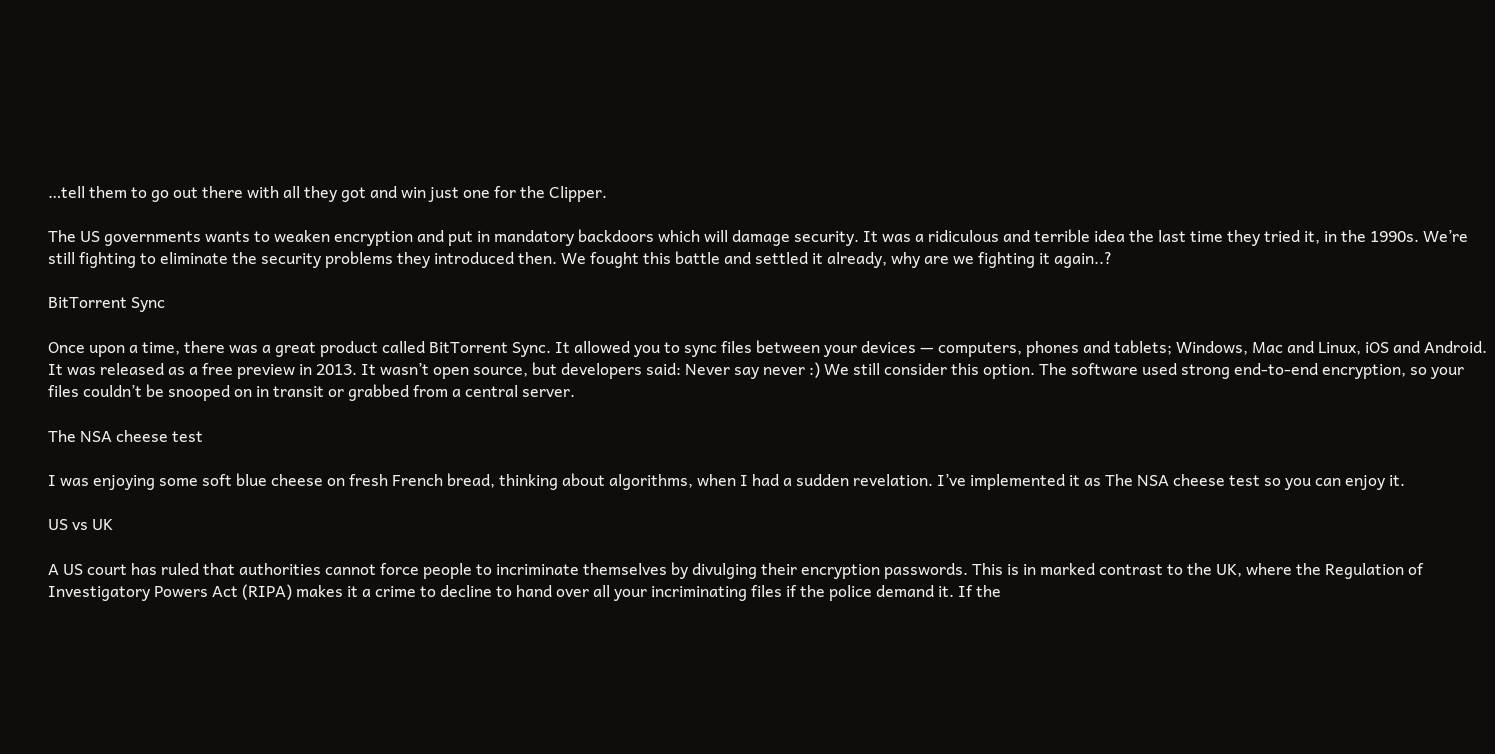…tell them to go out there with all they got and win just one for the Clipper.

The US governments wants to weaken encryption and put in mandatory backdoors which will damage security. It was a ridiculous and terrible idea the last time they tried it, in the 1990s. We’re still fighting to eliminate the security problems they introduced then. We fought this battle and settled it already, why are we fighting it again..?

BitTorrent Sync

Once upon a time, there was a great product called BitTorrent Sync. It allowed you to sync files between your devices — computers, phones and tablets; Windows, Mac and Linux, iOS and Android. It was released as a free preview in 2013. It wasn’t open source, but developers said: Never say never :) We still consider this option. The software used strong end-to-end encryption, so your files couldn’t be snooped on in transit or grabbed from a central server.

The NSA cheese test

I was enjoying some soft blue cheese on fresh French bread, thinking about algorithms, when I had a sudden revelation. I’ve implemented it as The NSA cheese test so you can enjoy it.

US vs UK

A US court has ruled that authorities cannot force people to incriminate themselves by divulging their encryption passwords. This is in marked contrast to the UK, where the Regulation of Investigatory Powers Act (RIPA) makes it a crime to decline to hand over all your incriminating files if the police demand it. If the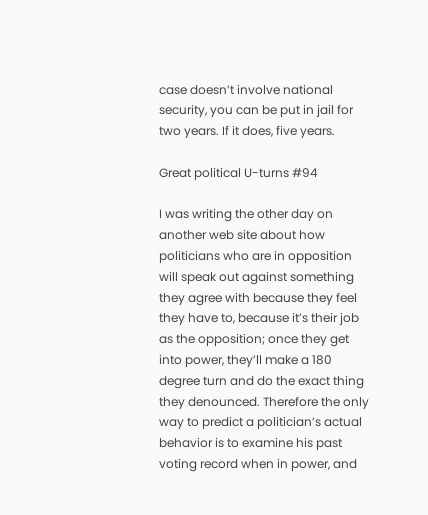case doesn’t involve national security, you can be put in jail for two years. If it does, five years.

Great political U-turns #94

I was writing the other day on another web site about how politicians who are in opposition will speak out against something they agree with because they feel they have to, because it’s their job as the opposition; once they get into power, they’ll make a 180 degree turn and do the exact thing they denounced. Therefore the only way to predict a politician’s actual behavior is to examine his past voting record when in power, and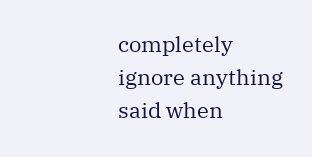completely ignore anything said when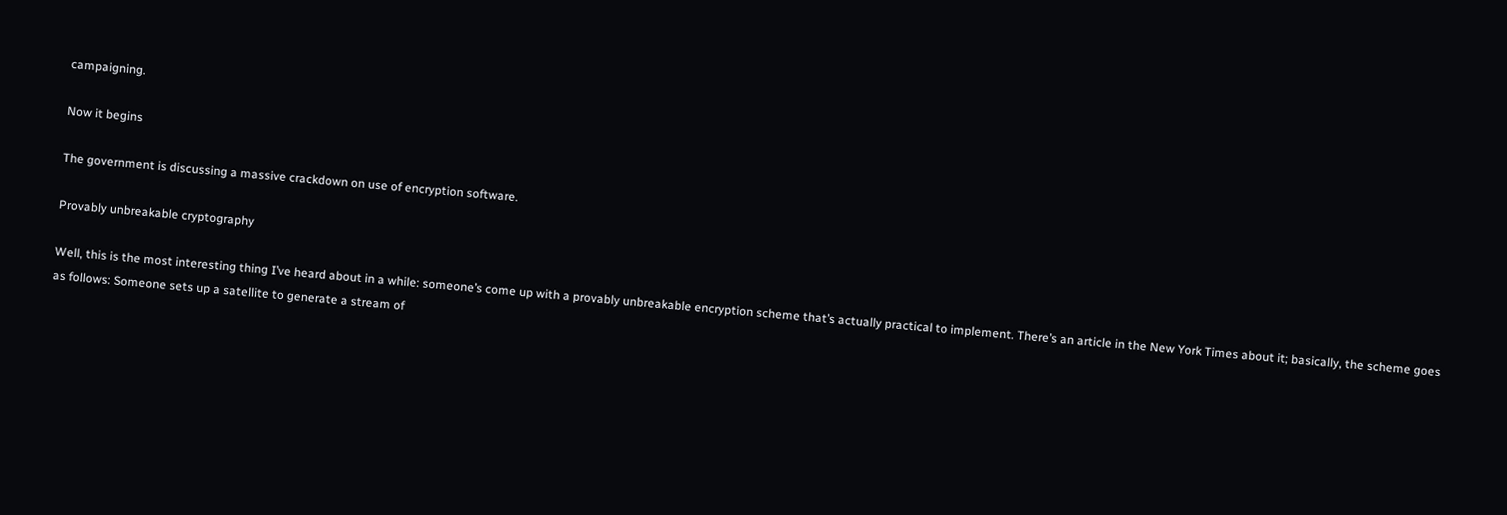campaigning.

Now it begins

The government is discussing a massive crackdown on use of encryption software.

Provably unbreakable cryptography

Well, this is the most interesting thing I’ve heard about in a while: someone’s come up with a provably unbreakable encryption scheme that’s actually practical to implement. There’s an article in the New York Times about it; basically, the scheme goes as follows: Someone sets up a satellite to generate a stream of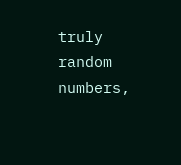truly random numbers,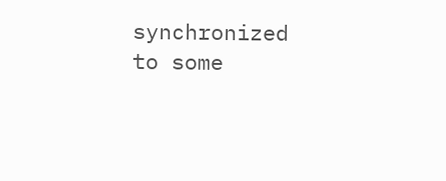synchronized to some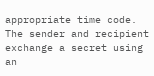appropriate time code. The sender and recipient exchange a secret using an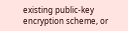existing public-key encryption scheme, or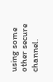using some other secure channel.